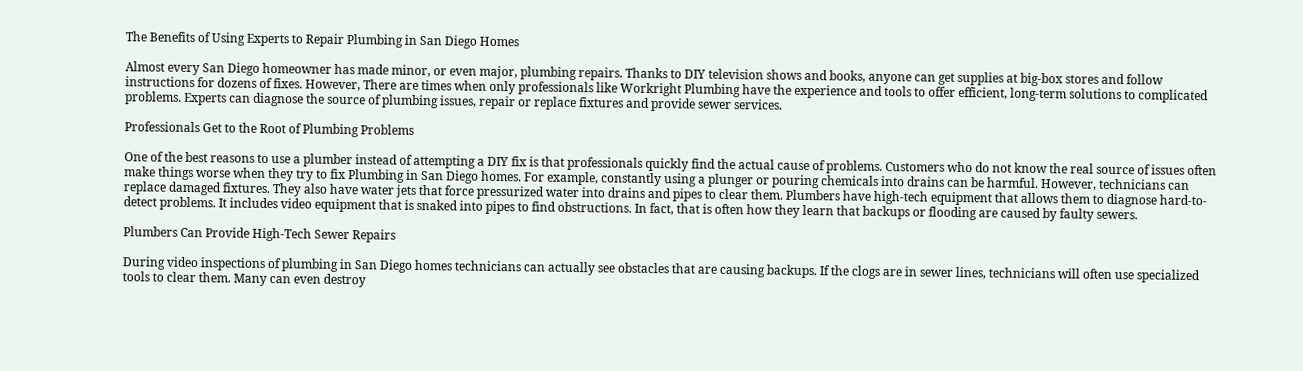The Benefits of Using Experts to Repair Plumbing in San Diego Homes

Almost every San Diego homeowner has made minor, or even major, plumbing repairs. Thanks to DIY television shows and books, anyone can get supplies at big-box stores and follow instructions for dozens of fixes. However, There are times when only professionals like Workright Plumbing have the experience and tools to offer efficient, long-term solutions to complicated problems. Experts can diagnose the source of plumbing issues, repair or replace fixtures and provide sewer services.

Professionals Get to the Root of Plumbing Problems

One of the best reasons to use a plumber instead of attempting a DIY fix is that professionals quickly find the actual cause of problems. Customers who do not know the real source of issues often make things worse when they try to fix Plumbing in San Diego homes. For example, constantly using a plunger or pouring chemicals into drains can be harmful. However, technicians can replace damaged fixtures. They also have water jets that force pressurized water into drains and pipes to clear them. Plumbers have high-tech equipment that allows them to diagnose hard-to-detect problems. It includes video equipment that is snaked into pipes to find obstructions. In fact, that is often how they learn that backups or flooding are caused by faulty sewers.

Plumbers Can Provide High-Tech Sewer Repairs

During video inspections of plumbing in San Diego homes technicians can actually see obstacles that are causing backups. If the clogs are in sewer lines, technicians will often use specialized tools to clear them. Many can even destroy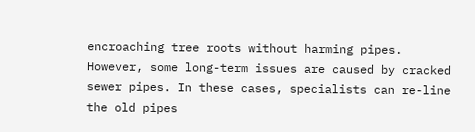encroaching tree roots without harming pipes. However, some long-term issues are caused by cracked sewer pipes. In these cases, specialists can re-line the old pipes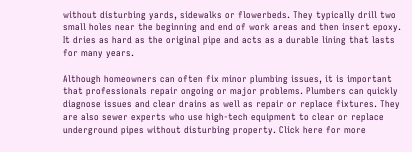without disturbing yards, sidewalks or flowerbeds. They typically drill two small holes near the beginning and end of work areas and then insert epoxy. It dries as hard as the original pipe and acts as a durable lining that lasts for many years.

Although homeowners can often fix minor plumbing issues, it is important that professionals repair ongoing or major problems. Plumbers can quickly diagnose issues and clear drains as well as repair or replace fixtures. They are also sewer experts who use high-tech equipment to clear or replace underground pipes without disturbing property. Click here for more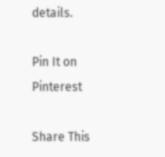details.

Pin It on Pinterest

Share This